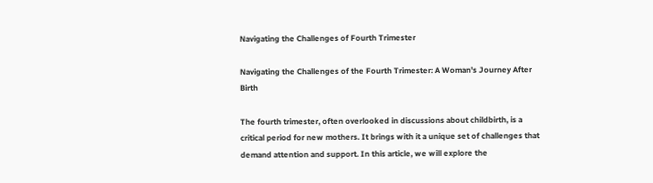Navigating the Challenges of Fourth Trimester

Navigating the Challenges of the Fourth Trimester: A Woman's Journey After Birth

The fourth trimester, often overlooked in discussions about childbirth, is a critical period for new mothers. It brings with it a unique set of challenges that demand attention and support. In this article, we will explore the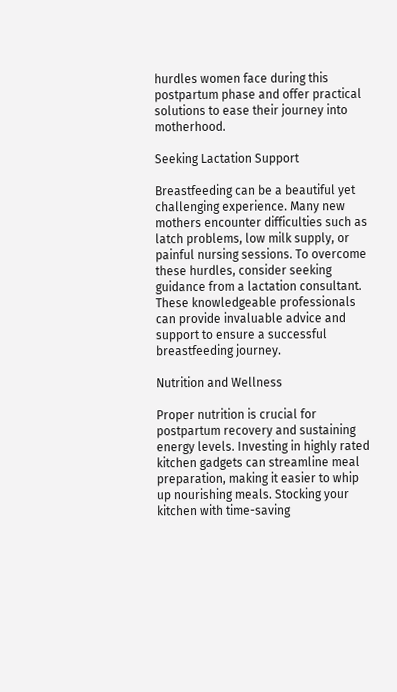hurdles women face during this postpartum phase and offer practical solutions to ease their journey into motherhood.

Seeking Lactation Support

Breastfeeding can be a beautiful yet challenging experience. Many new mothers encounter difficulties such as latch problems, low milk supply, or painful nursing sessions. To overcome these hurdles, consider seeking guidance from a lactation consultant. These knowledgeable professionals can provide invaluable advice and support to ensure a successful breastfeeding journey.

Nutrition and Wellness

Proper nutrition is crucial for postpartum recovery and sustaining energy levels. Investing in highly rated kitchen gadgets can streamline meal preparation, making it easier to whip up nourishing meals. Stocking your kitchen with time-saving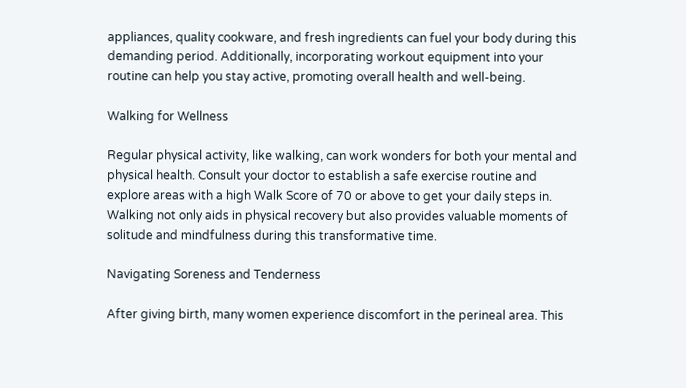appliances, quality cookware, and fresh ingredients can fuel your body during this demanding period. Additionally, incorporating workout equipment into your routine can help you stay active, promoting overall health and well-being.

Walking for Wellness

Regular physical activity, like walking, can work wonders for both your mental and physical health. Consult your doctor to establish a safe exercise routine and explore areas with a high Walk Score of 70 or above to get your daily steps in. Walking not only aids in physical recovery but also provides valuable moments of solitude and mindfulness during this transformative time.

Navigating Soreness and Tenderness

After giving birth, many women experience discomfort in the perineal area. This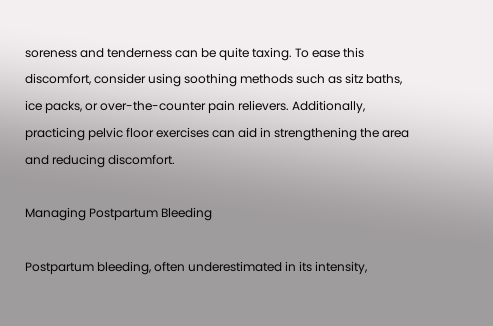soreness and tenderness can be quite taxing. To ease this discomfort, consider using soothing methods such as sitz baths, ice packs, or over-the-counter pain relievers. Additionally, practicing pelvic floor exercises can aid in strengthening the area and reducing discomfort.

Managing Postpartum Bleeding

Postpartum bleeding, often underestimated in its intensity,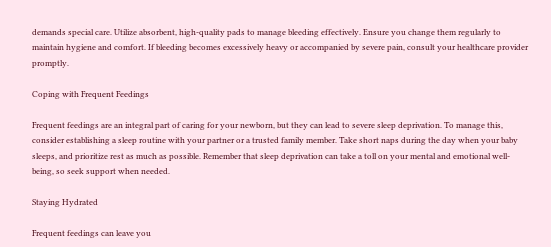demands special care. Utilize absorbent, high-quality pads to manage bleeding effectively. Ensure you change them regularly to maintain hygiene and comfort. If bleeding becomes excessively heavy or accompanied by severe pain, consult your healthcare provider promptly.

Coping with Frequent Feedings

Frequent feedings are an integral part of caring for your newborn, but they can lead to severe sleep deprivation. To manage this, consider establishing a sleep routine with your partner or a trusted family member. Take short naps during the day when your baby sleeps, and prioritize rest as much as possible. Remember that sleep deprivation can take a toll on your mental and emotional well-being, so seek support when needed.

Staying Hydrated

Frequent feedings can leave you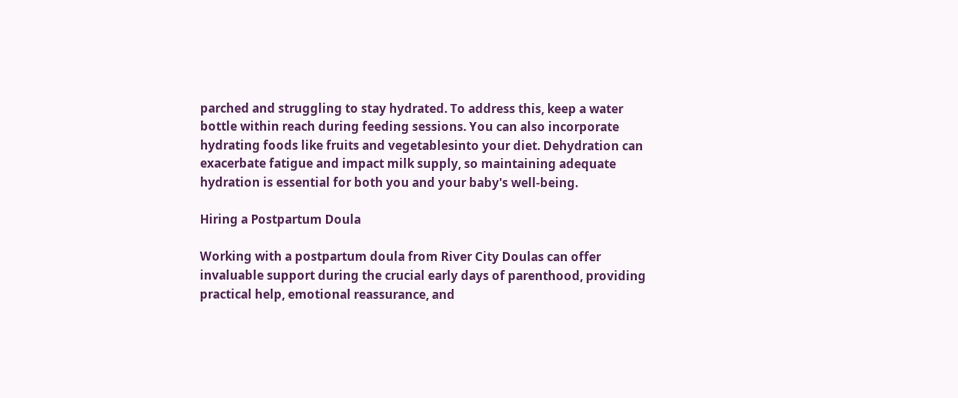parched and struggling to stay hydrated. To address this, keep a water bottle within reach during feeding sessions. You can also incorporate hydrating foods like fruits and vegetablesinto your diet. Dehydration can exacerbate fatigue and impact milk supply, so maintaining adequate hydration is essential for both you and your baby's well-being.

Hiring a Postpartum Doula

Working with a postpartum doula from River City Doulas can offer invaluable support during the crucial early days of parenthood, providing practical help, emotional reassurance, and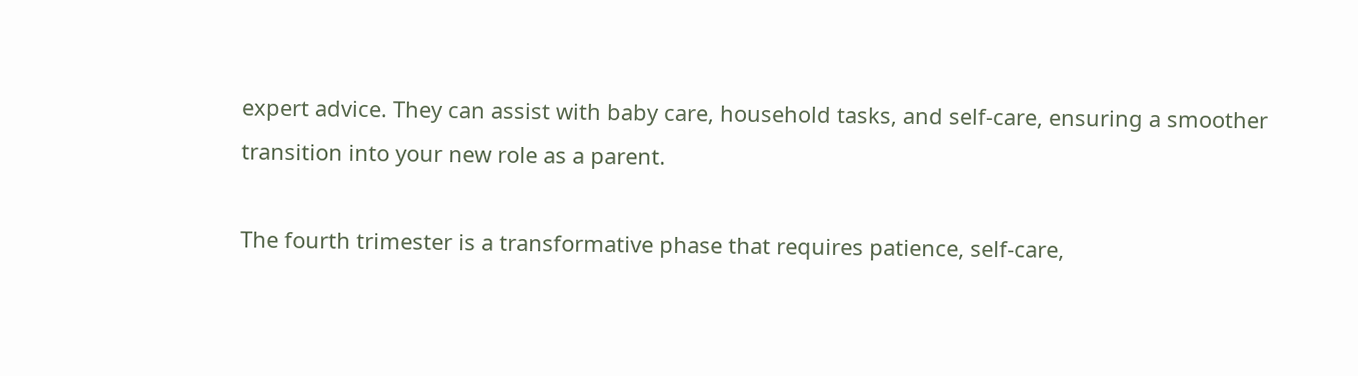expert advice. They can assist with baby care, household tasks, and self-care, ensuring a smoother transition into your new role as a parent.

The fourth trimester is a transformative phase that requires patience, self-care,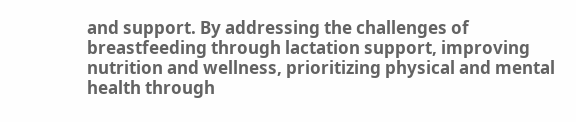and support. By addressing the challenges of breastfeeding through lactation support, improving nutrition and wellness, prioritizing physical and mental health through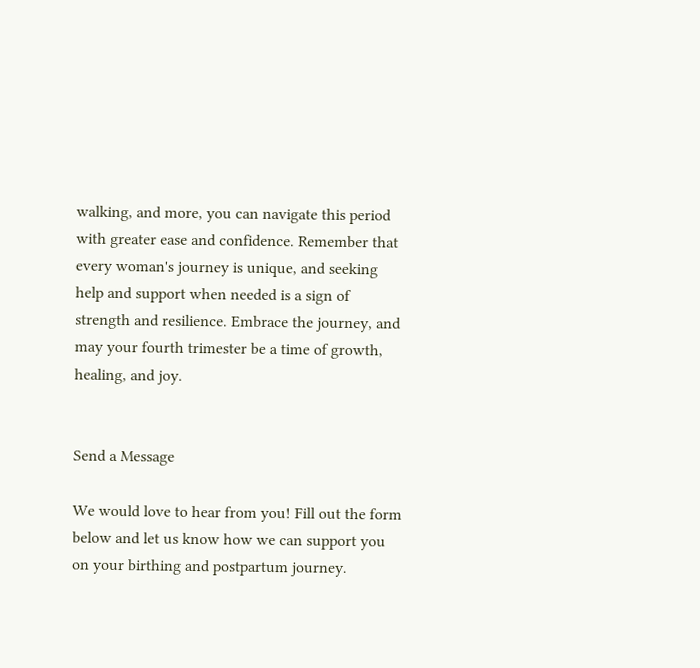walking, and more, you can navigate this period with greater ease and confidence. Remember that every woman's journey is unique, and seeking help and support when needed is a sign of strength and resilience. Embrace the journey, and may your fourth trimester be a time of growth, healing, and joy.


Send a Message

We would love to hear from you! Fill out the form below and let us know how we can support you on your birthing and postpartum journey.